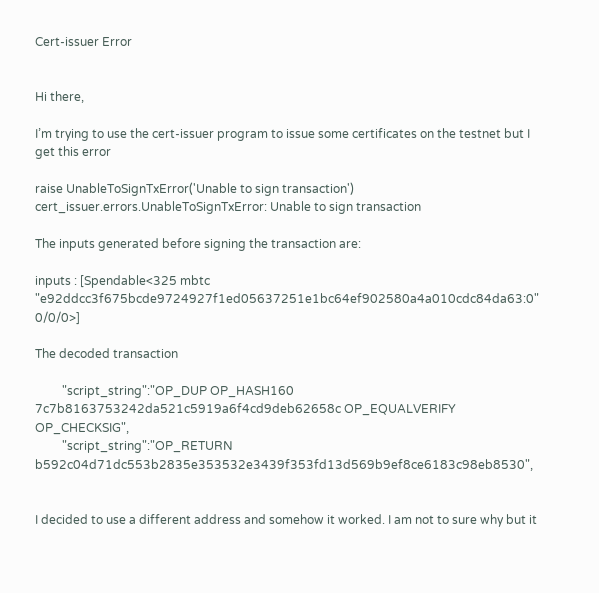Cert-issuer Error


Hi there,

I’m trying to use the cert-issuer program to issue some certificates on the testnet but I get this error

raise UnableToSignTxError('Unable to sign transaction') cert_issuer.errors.UnableToSignTxError: Unable to sign transaction

The inputs generated before signing the transaction are:

inputs : [Spendable<325 mbtc "e92ddcc3f675bcde9724927f1ed05637251e1bc64ef902580a4a010cdc84da63:0" 0/0/0>]

The decoded transaction

         "script_string":"OP_DUP OP_HASH160 7c7b8163753242da521c5919a6f4cd9deb62658c OP_EQUALVERIFY OP_CHECKSIG",
         "script_string":"OP_RETURN b592c04d71dc553b2835e353532e3439f353fd13d569b9ef8ce6183c98eb8530",


I decided to use a different address and somehow it worked. I am not to sure why but it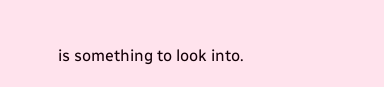is something to look into.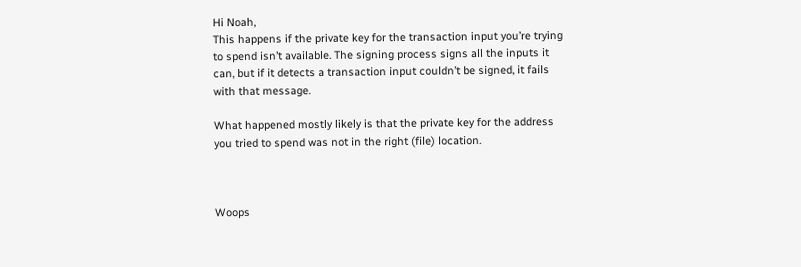Hi Noah,
This happens if the private key for the transaction input you’re trying to spend isn’t available. The signing process signs all the inputs it can, but if it detects a transaction input couldn’t be signed, it fails with that message.

What happened mostly likely is that the private key for the address you tried to spend was not in the right (file) location.



Woops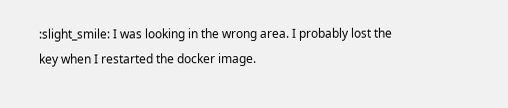:slight_smile: I was looking in the wrong area. I probably lost the key when I restarted the docker image.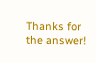Thanks for the answer!